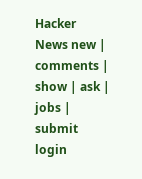Hacker News new | comments | show | ask | jobs | submit login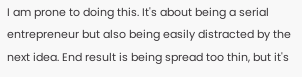I am prone to doing this. It's about being a serial entrepreneur but also being easily distracted by the next idea. End result is being spread too thin, but it's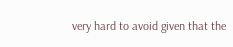very hard to avoid given that the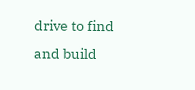drive to find and build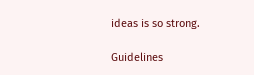ideas is so strong.

Guidelines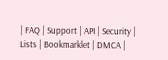| FAQ | Support | API | Security | Lists | Bookmarklet | DMCA |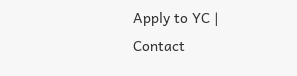Apply to YC | Contact